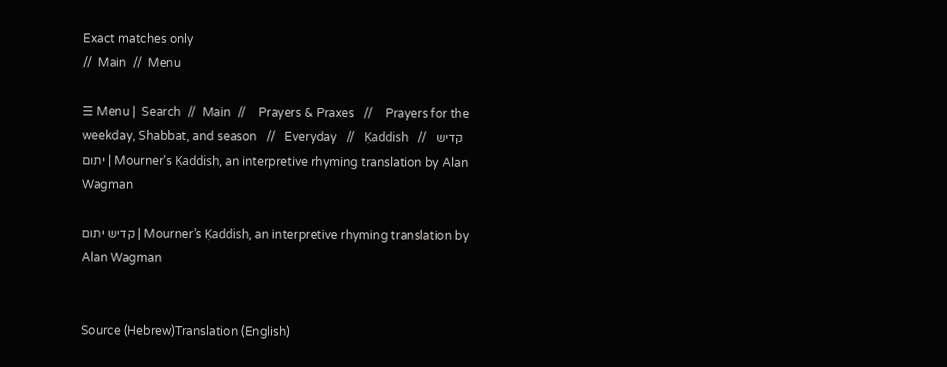Exact matches only
//  Main  //  Menu

☰ Menu |  Search  //  Main  //    Prayers & Praxes   //    Prayers for the weekday, Shabbat, and season   //   Everyday   //   Ḳaddish   //   קדיש יתום | Mourner's Ḳaddish, an interpretive rhyming translation by Alan Wagman

קדיש יתום | Mourner’s Ḳaddish, an interpretive rhyming translation by Alan Wagman


Source (Hebrew)Translation (English)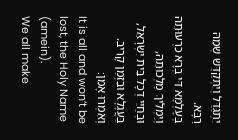יִתְגַּדַּל וְיִתְקַדַּשׁ שְׁמֵהּ רַבָּא.
בְּעָלְמָא דִּי בְרָא כִרְעוּתֵהּ
וְיַמְלִיךְ מַלְכוּתֵהּ,
וּבְחַיֵּי דְכָל בֵּית יִשְׂרָאֵל,
בַּעֲגָלָא וּבִזְמַן קָרִיב.
וְאִמְרוּ אָמֵן׃
It is all and won’t be lost, the Holy Name (amein).
We all make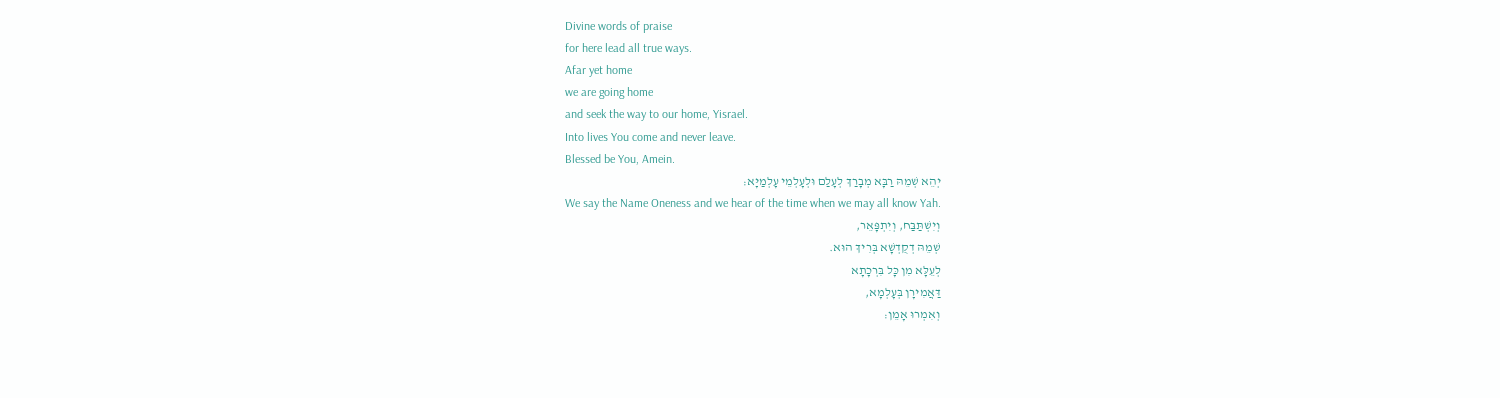Divine words of praise
for here lead all true ways.
Afar yet home
we are going home
and seek the way to our home, Yisrael.
Into lives You come and never leave.
Blessed be You, Amein.
יְהֵא שְׁמֵהּ רַבָּא מְבָרַךְ לְעָלַם וּלְעָלְמֵי עָלְמַיָּא׃
We say the Name Oneness and we hear of the time when we may all know Yah.
וְיִשְׁתַּבַּח, וְיִתְפָּאֵר,
שְׁמֵהּ דְקֻדְשָׁא בְּרִיךְ הוּא.
לְעֵלָּא מִן כָּל בִּרְכָתָא
דַּאֲמִירָן בְּעָלְמָא,
וְאִמְרוּ אָמֵן׃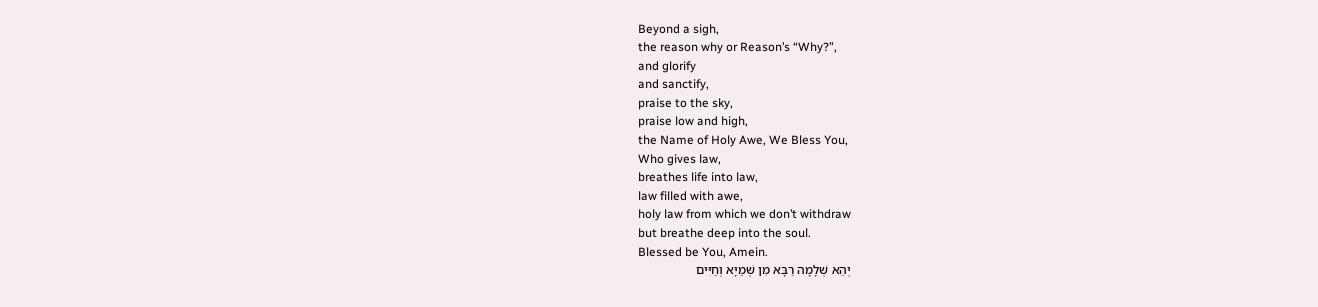Beyond a sigh,
the reason why or Reason’s “Why?”,
and glorify
and sanctify,
praise to the sky,
praise low and high,
the Name of Holy Awe, We Bless You,
Who gives law,
breathes life into law,
law filled with awe,
holy law from which we don’t withdraw
but breathe deep into the soul.
Blessed be You, Amein.
יְהֵא שְׁלָמָה רַבָּא מִן שְׁמַיָּא וְחַיִּים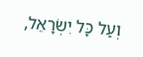וְעַל כָּל יִשְֹרָאֵל,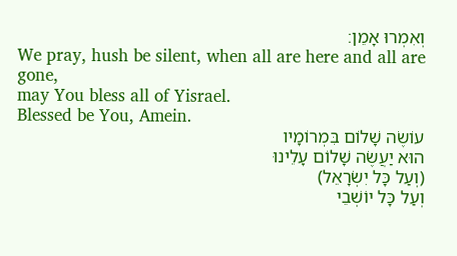וְאִמְרוּ אָמֵן׃
We pray, hush be silent, when all are here and all are gone,
may You bless all of Yisrael.
Blessed be You, Amein.
עוֹשֶׂה שָׁלוֹם בִּמְרוֹמָיו
הוּא יַעֲשֶׂה שָׁלוֹם עָלֵינוּ
(וְעַל כָּל יִשְׂרָאֵל)
וְעַל כָּל יוֺשְׁבֵי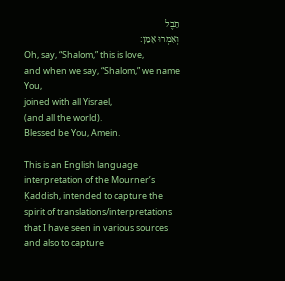תֵבֶל
וְאִמְרוּ אָמֵן׃
Oh, say, “Shalom,” this is love,
and when we say, “Shalom,” we name You,
joined with all Yisrael,
(and all the world).
Blessed be You, Amein.

This is an English language interpretation of the Mourner’s Ḳaddish, intended to capture the spirit of translations/interpretations that I have seen in various sources and also to capture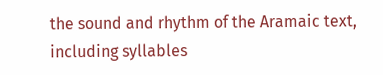the sound and rhythm of the Aramaic text, including syllables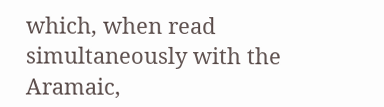which, when read simultaneously with the Aramaic,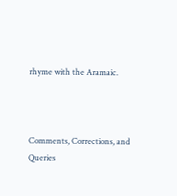rhyme with the Aramaic.



Comments, Corrections, and Queries